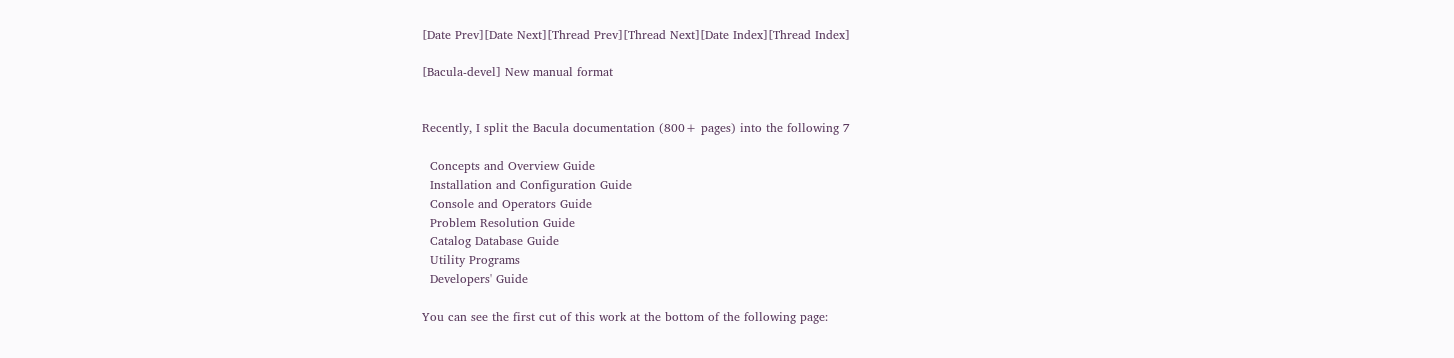[Date Prev][Date Next][Thread Prev][Thread Next][Date Index][Thread Index]

[Bacula-devel] New manual format


Recently, I split the Bacula documentation (800+ pages) into the following 7

  Concepts and Overview Guide
  Installation and Configuration Guide
  Console and Operators Guide
  Problem Resolution Guide
  Catalog Database Guide
  Utility Programs
  Developers' Guide

You can see the first cut of this work at the bottom of the following page: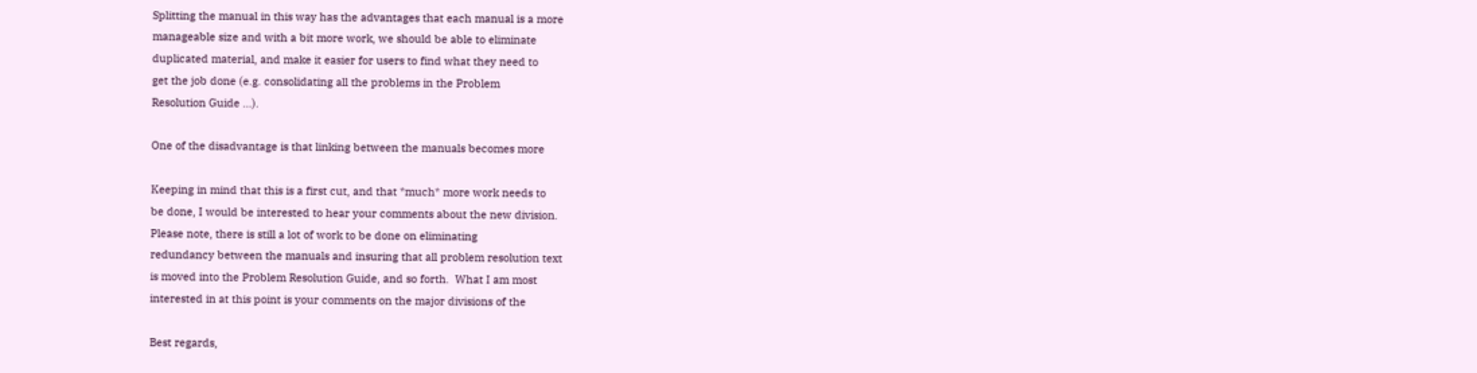Splitting the manual in this way has the advantages that each manual is a more
manageable size and with a bit more work, we should be able to eliminate
duplicated material, and make it easier for users to find what they need to
get the job done (e.g. consolidating all the problems in the Problem
Resolution Guide ...).

One of the disadvantage is that linking between the manuals becomes more

Keeping in mind that this is a first cut, and that *much* more work needs to
be done, I would be interested to hear your comments about the new division.
Please note, there is still a lot of work to be done on eliminating
redundancy between the manuals and insuring that all problem resolution text
is moved into the Problem Resolution Guide, and so forth.  What I am most
interested in at this point is your comments on the major divisions of the

Best regards,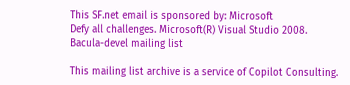This SF.net email is sponsored by: Microsoft
Defy all challenges. Microsoft(R) Visual Studio 2008.
Bacula-devel mailing list

This mailing list archive is a service of Copilot Consulting.